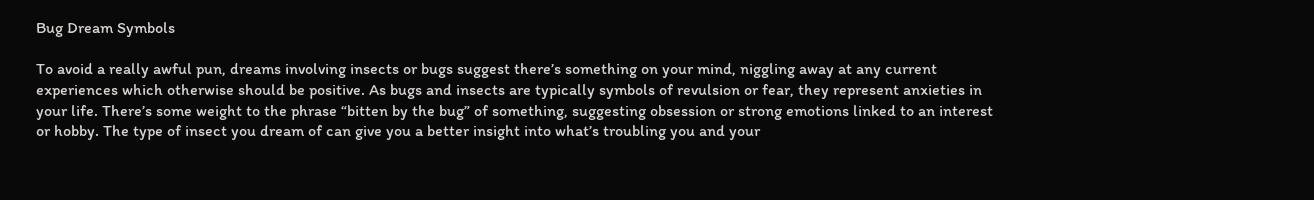Bug Dream Symbols

To avoid a really awful pun, dreams involving insects or bugs suggest there’s something on your mind, niggling away at any current experiences which otherwise should be positive. As bugs and insects are typically symbols of revulsion or fear, they represent anxieties in your life. There’s some weight to the phrase “bitten by the bug” of something, suggesting obsession or strong emotions linked to an interest or hobby. The type of insect you dream of can give you a better insight into what’s troubling you and your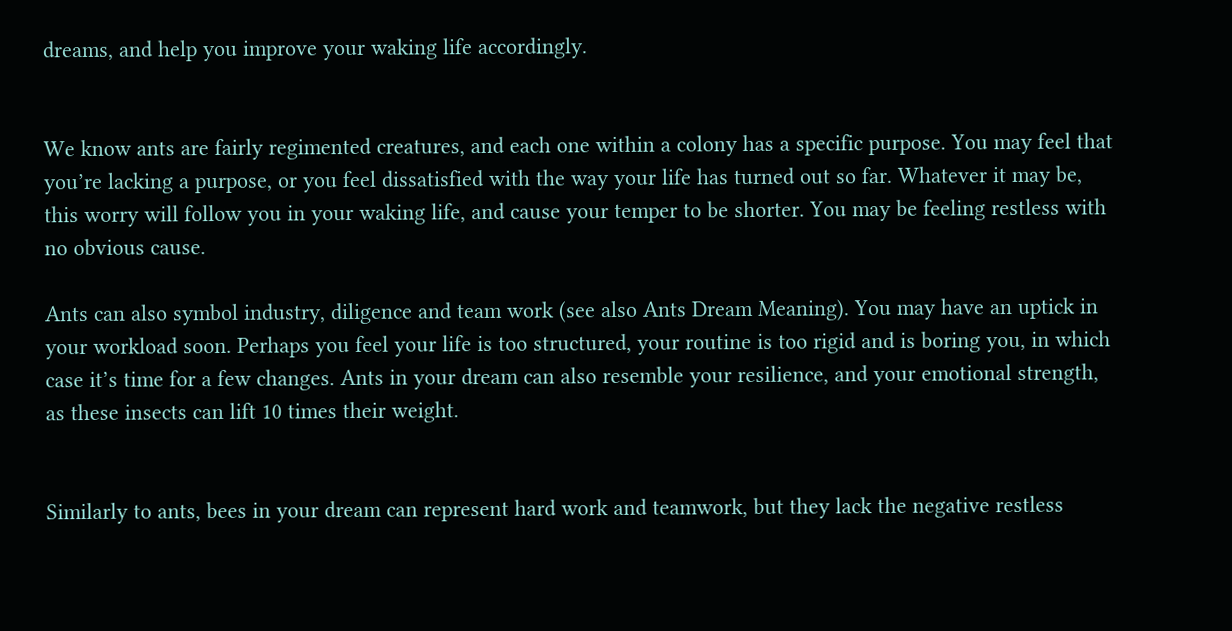dreams, and help you improve your waking life accordingly.


We know ants are fairly regimented creatures, and each one within a colony has a specific purpose. You may feel that you’re lacking a purpose, or you feel dissatisfied with the way your life has turned out so far. Whatever it may be, this worry will follow you in your waking life, and cause your temper to be shorter. You may be feeling restless with no obvious cause.

Ants can also symbol industry, diligence and team work (see also Ants Dream Meaning). You may have an uptick in your workload soon. Perhaps you feel your life is too structured, your routine is too rigid and is boring you, in which case it’s time for a few changes. Ants in your dream can also resemble your resilience, and your emotional strength, as these insects can lift 10 times their weight.


Similarly to ants, bees in your dream can represent hard work and teamwork, but they lack the negative restless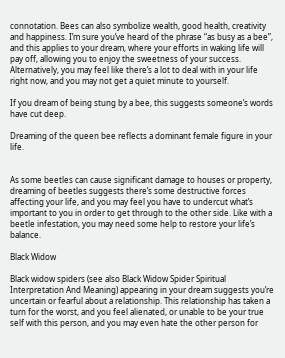connotation. Bees can also symbolize wealth, good health, creativity and happiness. I’m sure you’ve heard of the phrase “as busy as a bee”, and this applies to your dream, where your efforts in waking life will pay off, allowing you to enjoy the sweetness of your success. Alternatively, you may feel like there’s a lot to deal with in your life right now, and you may not get a quiet minute to yourself.

If you dream of being stung by a bee, this suggests someone’s words have cut deep.

Dreaming of the queen bee reflects a dominant female figure in your life.


As some beetles can cause significant damage to houses or property, dreaming of beetles suggests there’s some destructive forces affecting your life, and you may feel you have to undercut what’s important to you in order to get through to the other side. Like with a beetle infestation, you may need some help to restore your life’s balance.

Black Widow

Black widow spiders (see also Black Widow Spider Spiritual Interpretation And Meaning) appearing in your dream suggests you’re uncertain or fearful about a relationship. This relationship has taken a turn for the worst, and you feel alienated, or unable to be your true self with this person, and you may even hate the other person for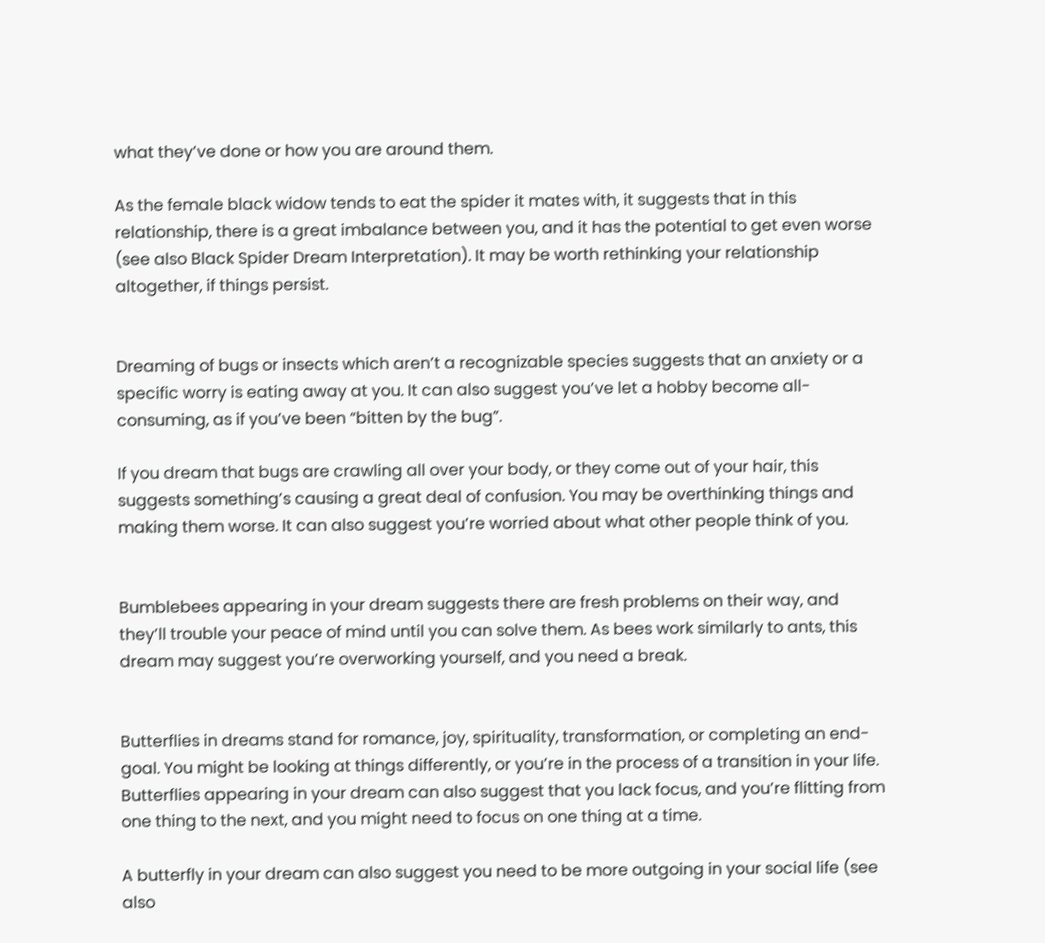what they’ve done or how you are around them.

As the female black widow tends to eat the spider it mates with, it suggests that in this relationship, there is a great imbalance between you, and it has the potential to get even worse (see also Black Spider Dream Interpretation). It may be worth rethinking your relationship altogether, if things persist.


Dreaming of bugs or insects which aren’t a recognizable species suggests that an anxiety or a specific worry is eating away at you. It can also suggest you’ve let a hobby become all-consuming, as if you’ve been “bitten by the bug”.

If you dream that bugs are crawling all over your body, or they come out of your hair, this suggests something’s causing a great deal of confusion. You may be overthinking things and making them worse. It can also suggest you’re worried about what other people think of you.


Bumblebees appearing in your dream suggests there are fresh problems on their way, and they’ll trouble your peace of mind until you can solve them. As bees work similarly to ants, this dream may suggest you’re overworking yourself, and you need a break.


Butterflies in dreams stand for romance, joy, spirituality, transformation, or completing an end-goal. You might be looking at things differently, or you’re in the process of a transition in your life. Butterflies appearing in your dream can also suggest that you lack focus, and you’re flitting from one thing to the next, and you might need to focus on one thing at a time.

A butterfly in your dream can also suggest you need to be more outgoing in your social life (see also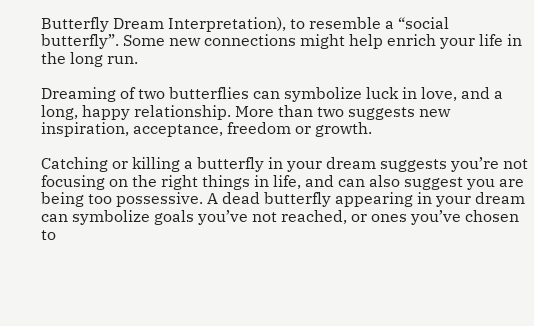Butterfly Dream Interpretation), to resemble a “social butterfly”. Some new connections might help enrich your life in the long run.

Dreaming of two butterflies can symbolize luck in love, and a long, happy relationship. More than two suggests new inspiration, acceptance, freedom or growth.

Catching or killing a butterfly in your dream suggests you’re not focusing on the right things in life, and can also suggest you are being too possessive. A dead butterfly appearing in your dream can symbolize goals you’ve not reached, or ones you’ve chosen to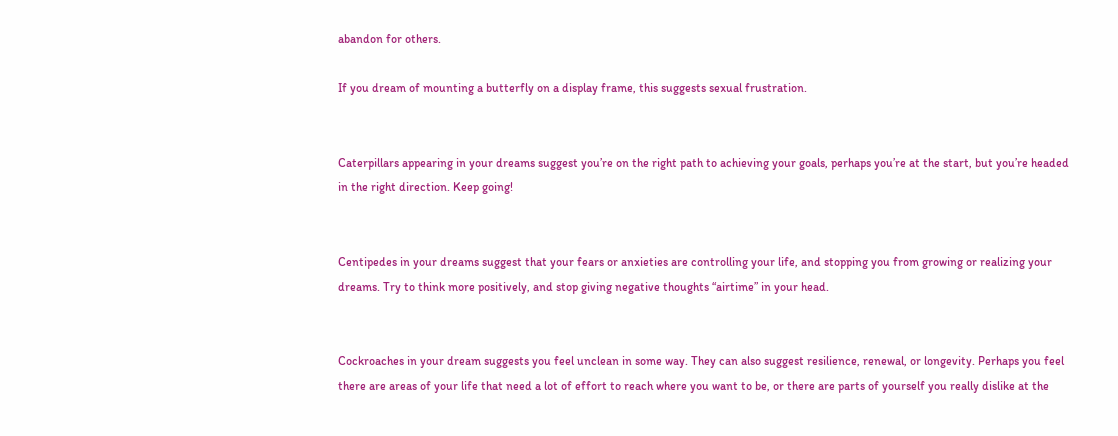abandon for others.

If you dream of mounting a butterfly on a display frame, this suggests sexual frustration.


Caterpillars appearing in your dreams suggest you’re on the right path to achieving your goals, perhaps you’re at the start, but you’re headed in the right direction. Keep going!


Centipedes in your dreams suggest that your fears or anxieties are controlling your life, and stopping you from growing or realizing your dreams. Try to think more positively, and stop giving negative thoughts “airtime” in your head.


Cockroaches in your dream suggests you feel unclean in some way. They can also suggest resilience, renewal, or longevity. Perhaps you feel there are areas of your life that need a lot of effort to reach where you want to be, or there are parts of yourself you really dislike at the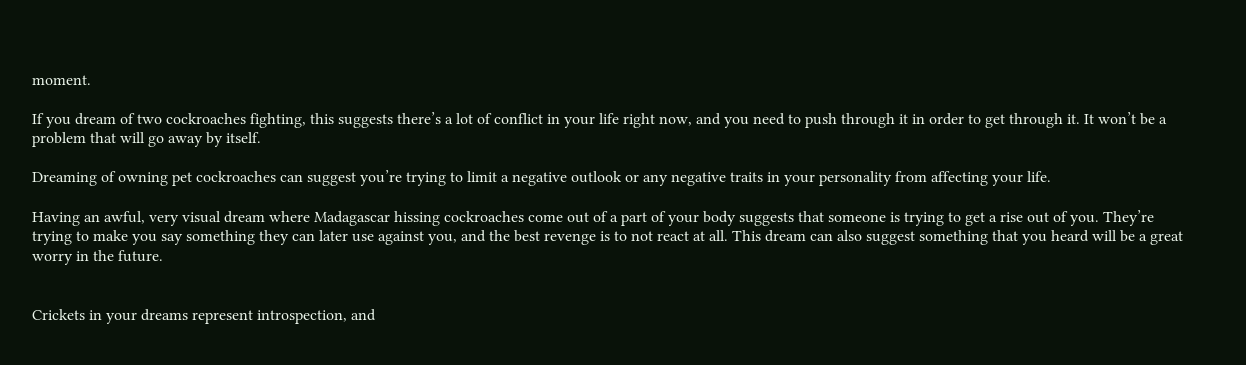moment.

If you dream of two cockroaches fighting, this suggests there’s a lot of conflict in your life right now, and you need to push through it in order to get through it. It won’t be a problem that will go away by itself.

Dreaming of owning pet cockroaches can suggest you’re trying to limit a negative outlook or any negative traits in your personality from affecting your life.

Having an awful, very visual dream where Madagascar hissing cockroaches come out of a part of your body suggests that someone is trying to get a rise out of you. They’re trying to make you say something they can later use against you, and the best revenge is to not react at all. This dream can also suggest something that you heard will be a great worry in the future.


Crickets in your dreams represent introspection, and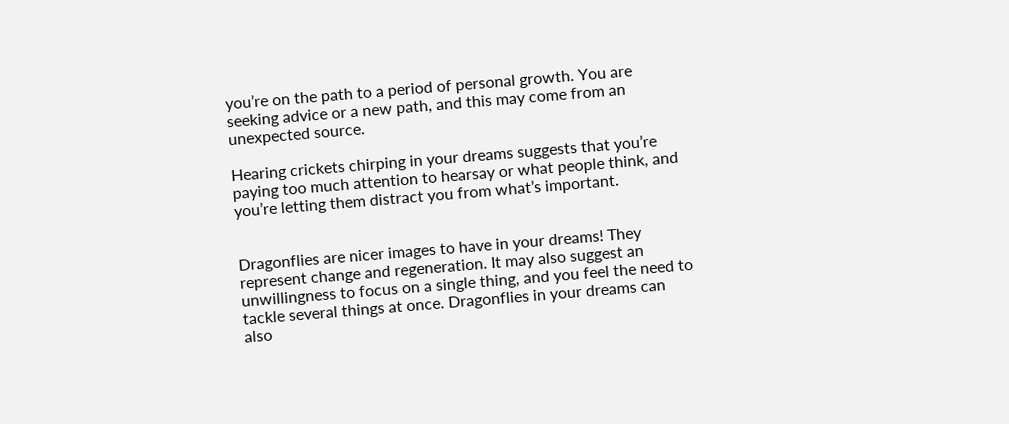you’re on the path to a period of personal growth. You are seeking advice or a new path, and this may come from an unexpected source.

Hearing crickets chirping in your dreams suggests that you’re paying too much attention to hearsay or what people think, and you’re letting them distract you from what’s important.


Dragonflies are nicer images to have in your dreams! They represent change and regeneration. It may also suggest an unwillingness to focus on a single thing, and you feel the need to tackle several things at once. Dragonflies in your dreams can also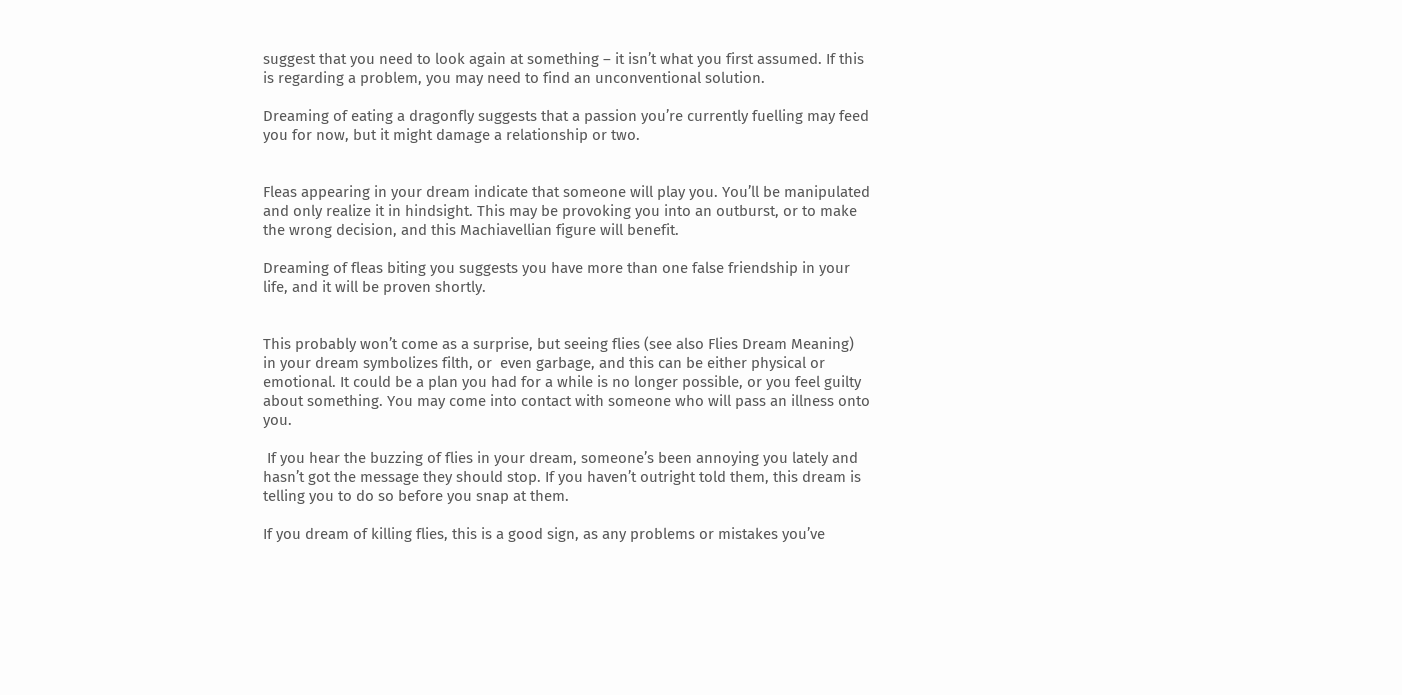suggest that you need to look again at something – it isn’t what you first assumed. If this is regarding a problem, you may need to find an unconventional solution.

Dreaming of eating a dragonfly suggests that a passion you’re currently fuelling may feed you for now, but it might damage a relationship or two.


Fleas appearing in your dream indicate that someone will play you. You’ll be manipulated and only realize it in hindsight. This may be provoking you into an outburst, or to make the wrong decision, and this Machiavellian figure will benefit.

Dreaming of fleas biting you suggests you have more than one false friendship in your life, and it will be proven shortly.


This probably won’t come as a surprise, but seeing flies (see also Flies Dream Meaning) in your dream symbolizes filth, or  even garbage, and this can be either physical or emotional. It could be a plan you had for a while is no longer possible, or you feel guilty about something. You may come into contact with someone who will pass an illness onto you.

 If you hear the buzzing of flies in your dream, someone’s been annoying you lately and hasn’t got the message they should stop. If you haven’t outright told them, this dream is telling you to do so before you snap at them.

If you dream of killing flies, this is a good sign, as any problems or mistakes you’ve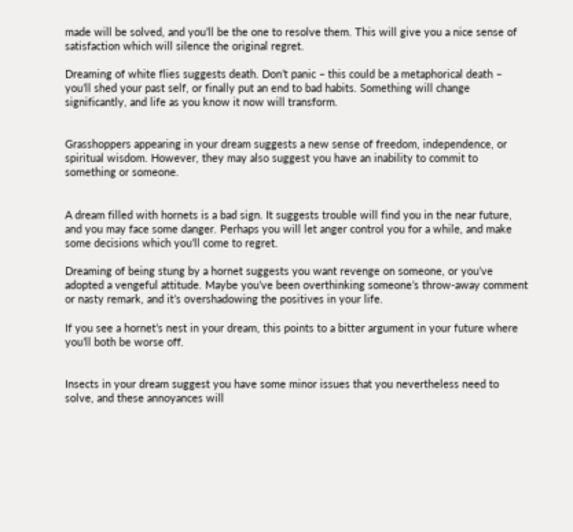made will be solved, and you’ll be the one to resolve them. This will give you a nice sense of satisfaction which will silence the original regret.

Dreaming of white flies suggests death. Don’t panic – this could be a metaphorical death – you’ll shed your past self, or finally put an end to bad habits. Something will change significantly, and life as you know it now will transform.


Grasshoppers appearing in your dream suggests a new sense of freedom, independence, or spiritual wisdom. However, they may also suggest you have an inability to commit to something or someone.


A dream filled with hornets is a bad sign. It suggests trouble will find you in the near future, and you may face some danger. Perhaps you will let anger control you for a while, and make some decisions which you’ll come to regret.

Dreaming of being stung by a hornet suggests you want revenge on someone, or you’ve adopted a vengeful attitude. Maybe you’ve been overthinking someone’s throw-away comment or nasty remark, and it’s overshadowing the positives in your life.

If you see a hornet’s nest in your dream, this points to a bitter argument in your future where you’ll both be worse off.


Insects in your dream suggest you have some minor issues that you nevertheless need to solve, and these annoyances will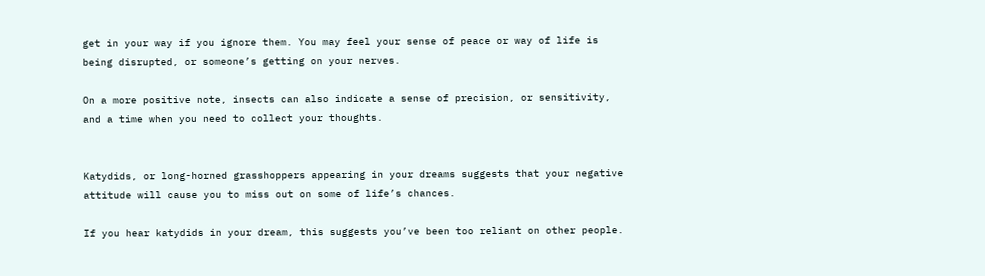get in your way if you ignore them. You may feel your sense of peace or way of life is being disrupted, or someone’s getting on your nerves.

On a more positive note, insects can also indicate a sense of precision, or sensitivity, and a time when you need to collect your thoughts.


Katydids, or long-horned grasshoppers appearing in your dreams suggests that your negative attitude will cause you to miss out on some of life’s chances.

If you hear katydids in your dream, this suggests you’ve been too reliant on other people.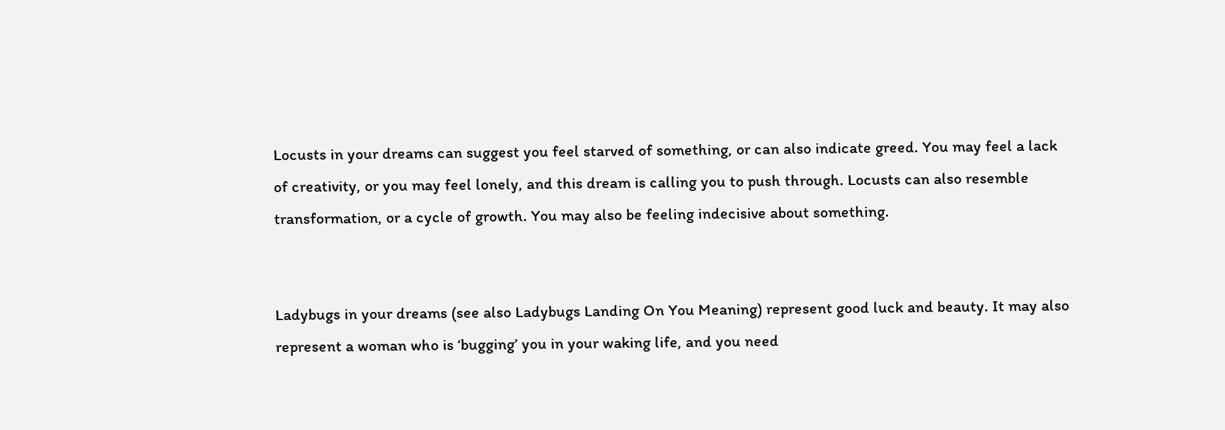Locusts in your dreams can suggest you feel starved of something, or can also indicate greed. You may feel a lack of creativity, or you may feel lonely, and this dream is calling you to push through. Locusts can also resemble transformation, or a cycle of growth. You may also be feeling indecisive about something.


Ladybugs in your dreams (see also Ladybugs Landing On You Meaning) represent good luck and beauty. It may also represent a woman who is ‘bugging’ you in your waking life, and you need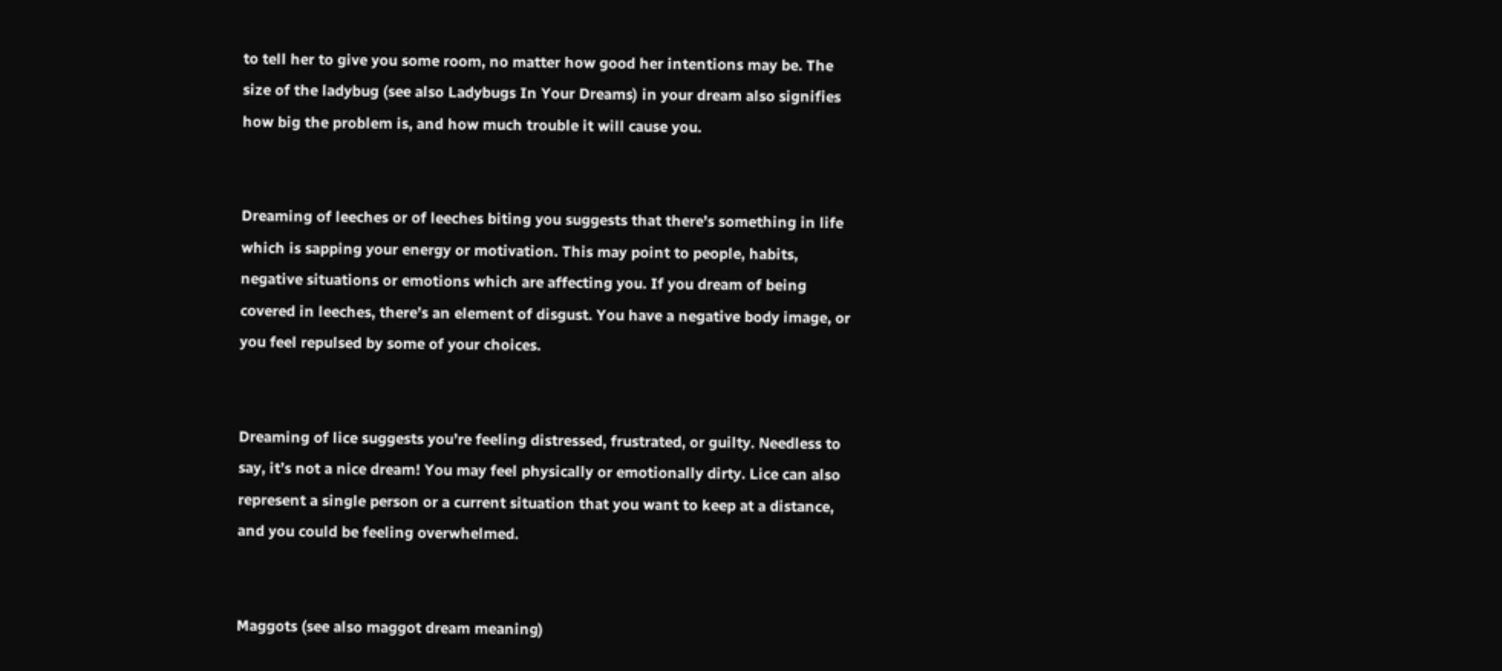to tell her to give you some room, no matter how good her intentions may be. The size of the ladybug (see also Ladybugs In Your Dreams) in your dream also signifies how big the problem is, and how much trouble it will cause you.


Dreaming of leeches or of leeches biting you suggests that there’s something in life which is sapping your energy or motivation. This may point to people, habits, negative situations or emotions which are affecting you. If you dream of being covered in leeches, there’s an element of disgust. You have a negative body image, or you feel repulsed by some of your choices.


Dreaming of lice suggests you’re feeling distressed, frustrated, or guilty. Needless to say, it’s not a nice dream! You may feel physically or emotionally dirty. Lice can also represent a single person or a current situation that you want to keep at a distance, and you could be feeling overwhelmed.


Maggots (see also maggot dream meaning)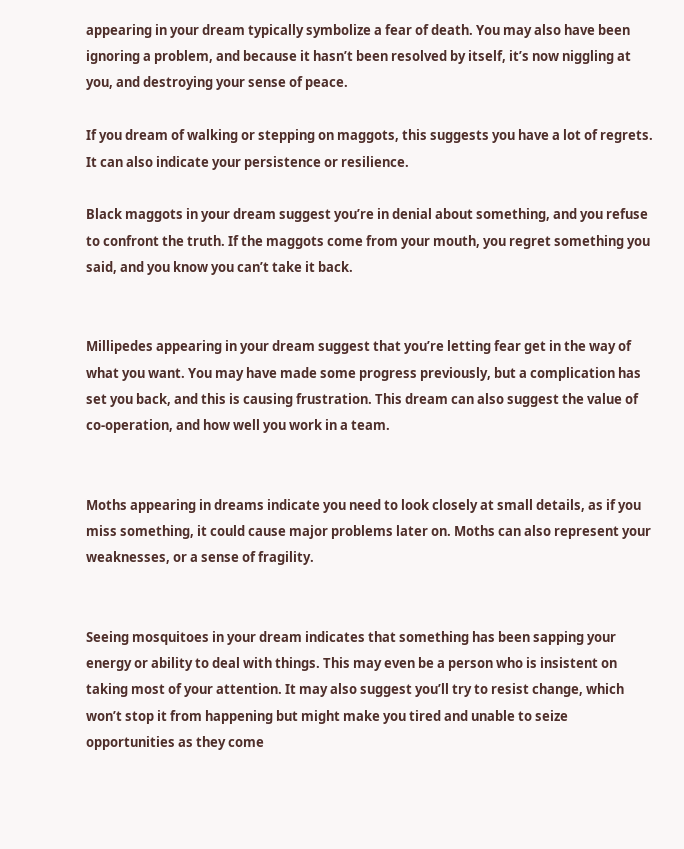appearing in your dream typically symbolize a fear of death. You may also have been ignoring a problem, and because it hasn’t been resolved by itself, it’s now niggling at you, and destroying your sense of peace.

If you dream of walking or stepping on maggots, this suggests you have a lot of regrets. It can also indicate your persistence or resilience.

Black maggots in your dream suggest you’re in denial about something, and you refuse to confront the truth. If the maggots come from your mouth, you regret something you said, and you know you can’t take it back.


Millipedes appearing in your dream suggest that you’re letting fear get in the way of what you want. You may have made some progress previously, but a complication has set you back, and this is causing frustration. This dream can also suggest the value of co-operation, and how well you work in a team.


Moths appearing in dreams indicate you need to look closely at small details, as if you miss something, it could cause major problems later on. Moths can also represent your weaknesses, or a sense of fragility.


Seeing mosquitoes in your dream indicates that something has been sapping your energy or ability to deal with things. This may even be a person who is insistent on taking most of your attention. It may also suggest you’ll try to resist change, which won’t stop it from happening but might make you tired and unable to seize opportunities as they come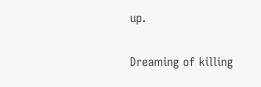up.

Dreaming of killing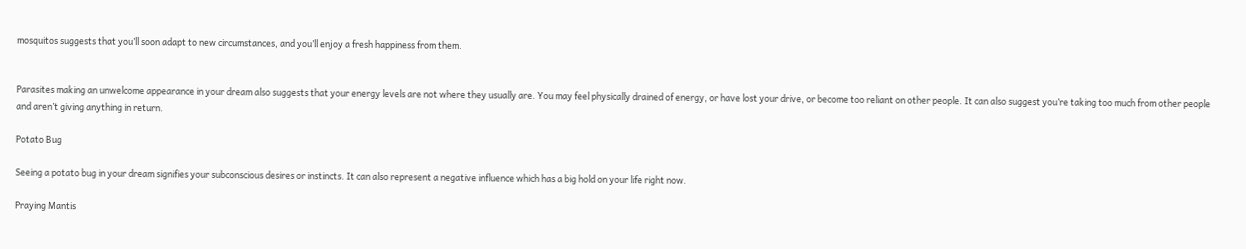mosquitos suggests that you’ll soon adapt to new circumstances, and you’ll enjoy a fresh happiness from them.


Parasites making an unwelcome appearance in your dream also suggests that your energy levels are not where they usually are. You may feel physically drained of energy, or have lost your drive, or become too reliant on other people. It can also suggest you’re taking too much from other people and aren’t giving anything in return.

Potato Bug

Seeing a potato bug in your dream signifies your subconscious desires or instincts. It can also represent a negative influence which has a big hold on your life right now.

Praying Mantis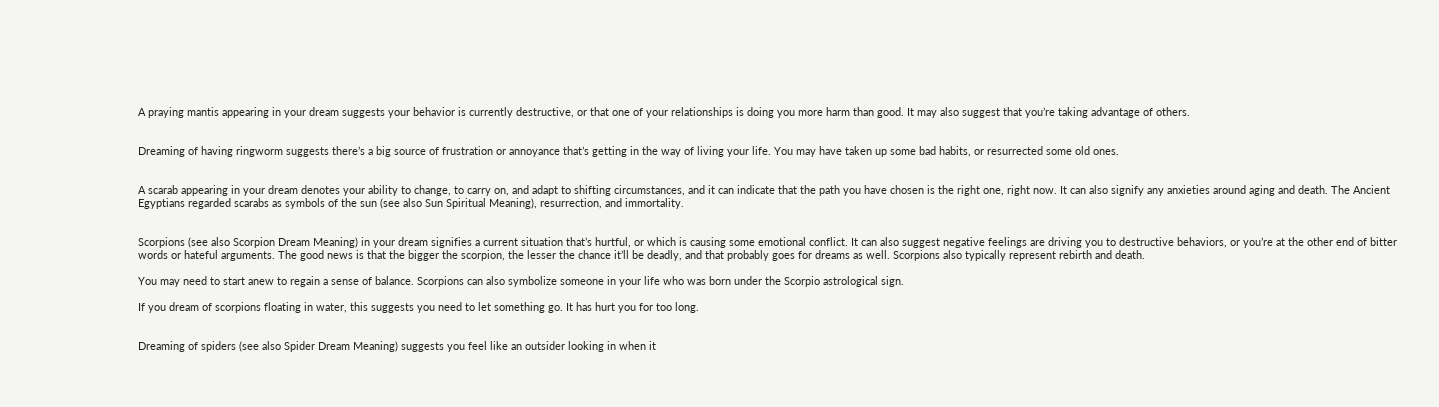A praying mantis appearing in your dream suggests your behavior is currently destructive, or that one of your relationships is doing you more harm than good. It may also suggest that you’re taking advantage of others.


Dreaming of having ringworm suggests there’s a big source of frustration or annoyance that’s getting in the way of living your life. You may have taken up some bad habits, or resurrected some old ones.


A scarab appearing in your dream denotes your ability to change, to carry on, and adapt to shifting circumstances, and it can indicate that the path you have chosen is the right one, right now. It can also signify any anxieties around aging and death. The Ancient Egyptians regarded scarabs as symbols of the sun (see also Sun Spiritual Meaning), resurrection, and immortality.


Scorpions (see also Scorpion Dream Meaning) in your dream signifies a current situation that’s hurtful, or which is causing some emotional conflict. It can also suggest negative feelings are driving you to destructive behaviors, or you’re at the other end of bitter words or hateful arguments. The good news is that the bigger the scorpion, the lesser the chance it’ll be deadly, and that probably goes for dreams as well. Scorpions also typically represent rebirth and death.

You may need to start anew to regain a sense of balance. Scorpions can also symbolize someone in your life who was born under the Scorpio astrological sign.

If you dream of scorpions floating in water, this suggests you need to let something go. It has hurt you for too long.


Dreaming of spiders (see also Spider Dream Meaning) suggests you feel like an outsider looking in when it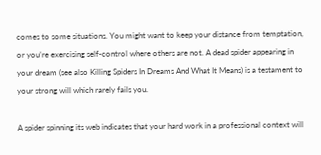comes to some situations. You might want to keep your distance from temptation, or you’re exercising self-control where others are not. A dead spider appearing in your dream (see also Killing Spiders In Dreams And What It Means) is a testament to your strong will which rarely fails you.

A spider spinning its web indicates that your hard work in a professional context will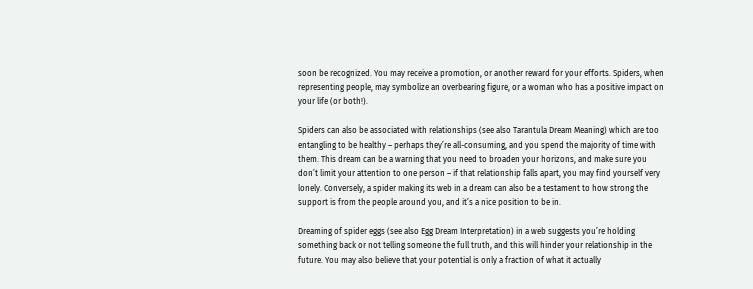soon be recognized. You may receive a promotion, or another reward for your efforts. Spiders, when representing people, may symbolize an overbearing figure, or a woman who has a positive impact on your life (or both!).

Spiders can also be associated with relationships (see also Tarantula Dream Meaning) which are too entangling to be healthy – perhaps they’re all-consuming, and you spend the majority of time with them. This dream can be a warning that you need to broaden your horizons, and make sure you don’t limit your attention to one person – if that relationship falls apart, you may find yourself very lonely. Conversely, a spider making its web in a dream can also be a testament to how strong the support is from the people around you, and it’s a nice position to be in.

Dreaming of spider eggs (see also Egg Dream Interpretation) in a web suggests you’re holding something back or not telling someone the full truth, and this will hinder your relationship in the future. You may also believe that your potential is only a fraction of what it actually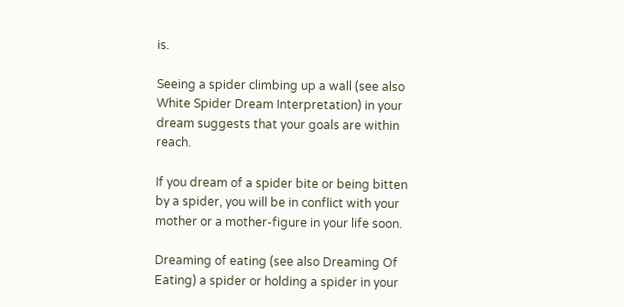is.

Seeing a spider climbing up a wall (see also White Spider Dream Interpretation) in your dream suggests that your goals are within reach.

If you dream of a spider bite or being bitten by a spider, you will be in conflict with your mother or a mother-figure in your life soon.

Dreaming of eating (see also Dreaming Of Eating) a spider or holding a spider in your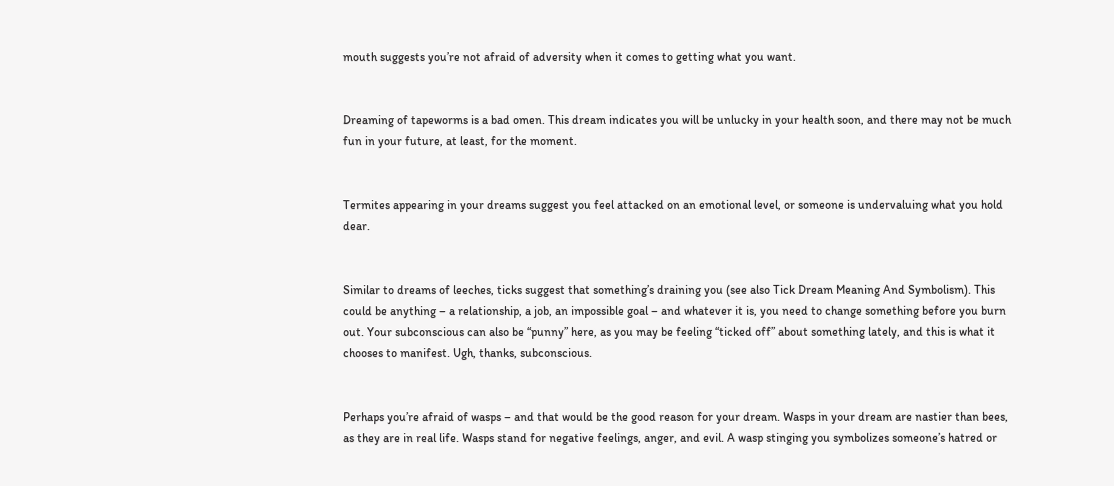mouth suggests you’re not afraid of adversity when it comes to getting what you want.


Dreaming of tapeworms is a bad omen. This dream indicates you will be unlucky in your health soon, and there may not be much fun in your future, at least, for the moment.


Termites appearing in your dreams suggest you feel attacked on an emotional level, or someone is undervaluing what you hold dear.


Similar to dreams of leeches, ticks suggest that something’s draining you (see also Tick Dream Meaning And Symbolism). This could be anything – a relationship, a job, an impossible goal – and whatever it is, you need to change something before you burn out. Your subconscious can also be “punny” here, as you may be feeling “ticked off” about something lately, and this is what it chooses to manifest. Ugh, thanks, subconscious.


Perhaps you’re afraid of wasps – and that would be the good reason for your dream. Wasps in your dream are nastier than bees, as they are in real life. Wasps stand for negative feelings, anger, and evil. A wasp stinging you symbolizes someone’s hatred or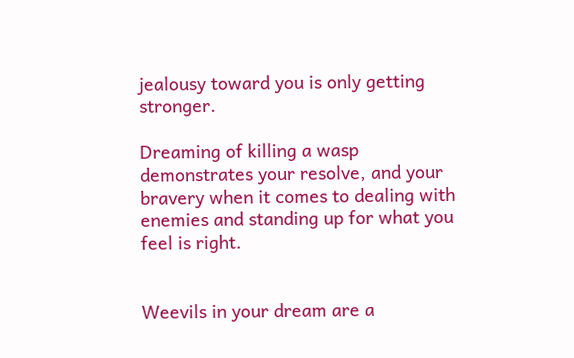jealousy toward you is only getting stronger.

Dreaming of killing a wasp demonstrates your resolve, and your bravery when it comes to dealing with enemies and standing up for what you feel is right.


Weevils in your dream are a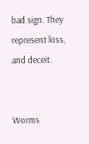bad sign. They represent loss, and deceit.


Worms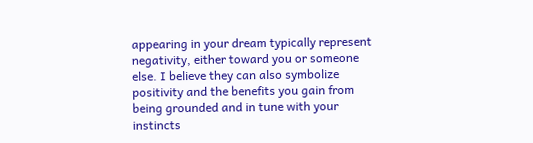appearing in your dream typically represent negativity, either toward you or someone else. I believe they can also symbolize positivity and the benefits you gain from being grounded and in tune with your instincts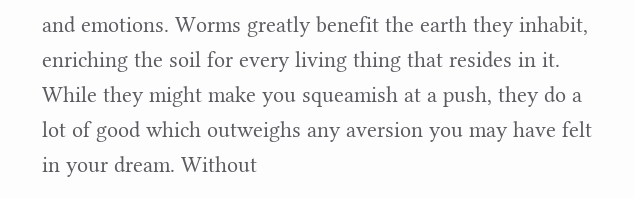and emotions. Worms greatly benefit the earth they inhabit, enriching the soil for every living thing that resides in it. While they might make you squeamish at a push, they do a lot of good which outweighs any aversion you may have felt in your dream. Without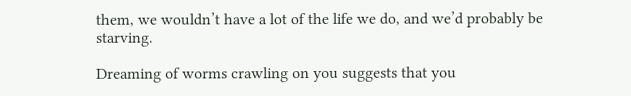them, we wouldn’t have a lot of the life we do, and we’d probably be starving.

Dreaming of worms crawling on you suggests that you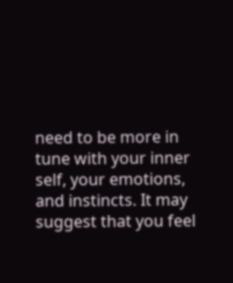need to be more in tune with your inner self, your emotions, and instincts. It may suggest that you feel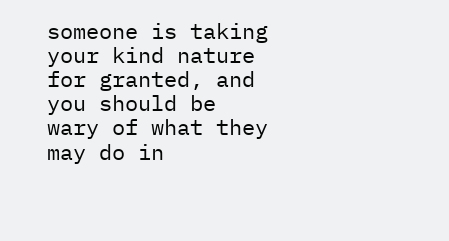someone is taking your kind nature for granted, and you should be wary of what they may do in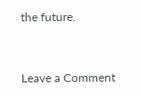the future.


Leave a Comment